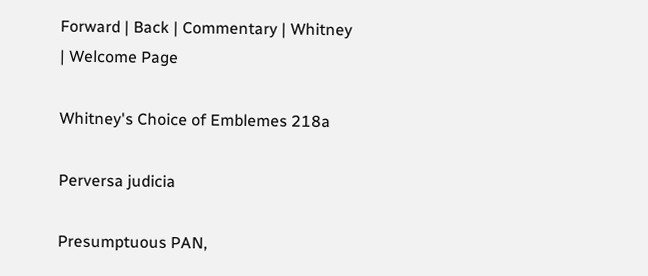Forward | Back | Commentary | Whitney | Welcome Page

Whitney's Choice of Emblemes 218a

Perversa judicia

Presumptuous PAN,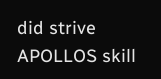did strive APOLLOS skill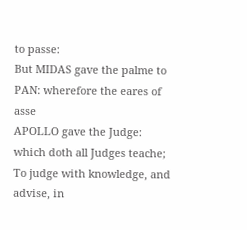to passe:
But MIDAS gave the palme to PAN: wherefore the eares of asse
APOLLO gave the Judge: which doth all Judges teache;
To judge with knowledge, and advise, in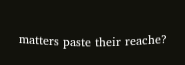matters paste their reache?